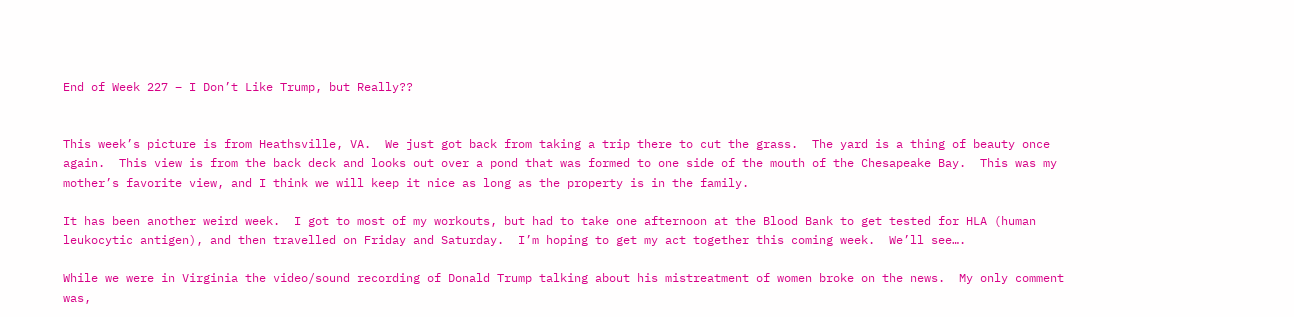End of Week 227 – I Don’t Like Trump, but Really??


This week’s picture is from Heathsville, VA.  We just got back from taking a trip there to cut the grass.  The yard is a thing of beauty once again.  This view is from the back deck and looks out over a pond that was formed to one side of the mouth of the Chesapeake Bay.  This was my mother’s favorite view, and I think we will keep it nice as long as the property is in the family.

It has been another weird week.  I got to most of my workouts, but had to take one afternoon at the Blood Bank to get tested for HLA (human leukocytic antigen), and then travelled on Friday and Saturday.  I’m hoping to get my act together this coming week.  We’ll see….

While we were in Virginia the video/sound recording of Donald Trump talking about his mistreatment of women broke on the news.  My only comment was,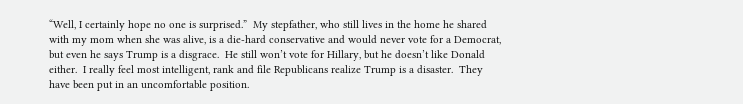“Well, I certainly hope no one is surprised.”  My stepfather, who still lives in the home he shared with my mom when she was alive, is a die-hard conservative and would never vote for a Democrat, but even he says Trump is a disgrace.  He still won’t vote for Hillary, but he doesn’t like Donald either.  I really feel most intelligent, rank and file Republicans realize Trump is a disaster.  They have been put in an uncomfortable position.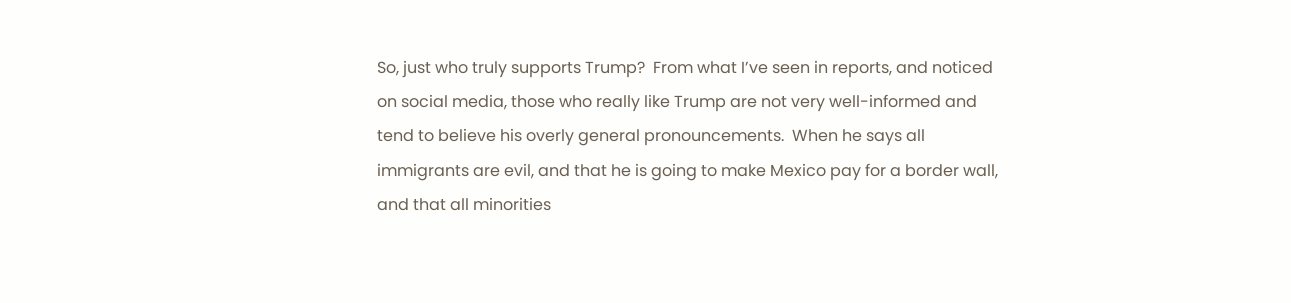So, just who truly supports Trump?  From what I’ve seen in reports, and noticed on social media, those who really like Trump are not very well-informed and tend to believe his overly general pronouncements.  When he says all immigrants are evil, and that he is going to make Mexico pay for a border wall, and that all minorities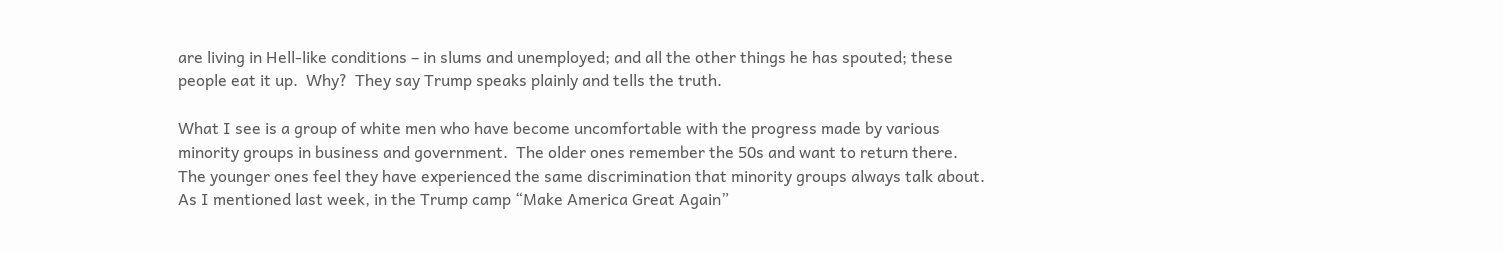are living in Hell-like conditions – in slums and unemployed; and all the other things he has spouted; these people eat it up.  Why?  They say Trump speaks plainly and tells the truth.

What I see is a group of white men who have become uncomfortable with the progress made by various minority groups in business and government.  The older ones remember the 50s and want to return there.  The younger ones feel they have experienced the same discrimination that minority groups always talk about.  As I mentioned last week, in the Trump camp “Make America Great Again”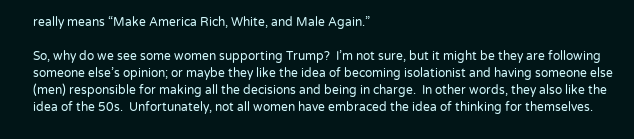really means “Make America Rich, White, and Male Again.”

So, why do we see some women supporting Trump?  I’m not sure, but it might be they are following someone else’s opinion; or maybe they like the idea of becoming isolationist and having someone else (men) responsible for making all the decisions and being in charge.  In other words, they also like the idea of the 50s.  Unfortunately, not all women have embraced the idea of thinking for themselves.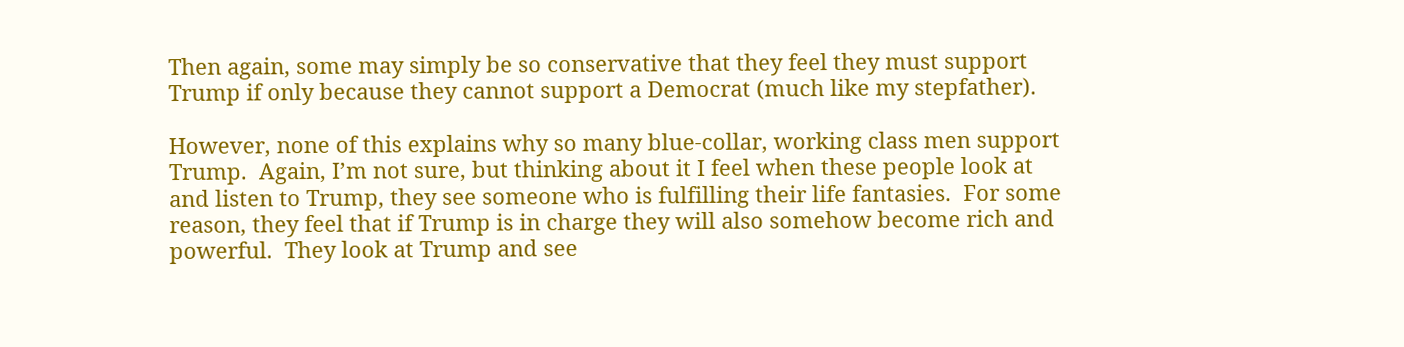Then again, some may simply be so conservative that they feel they must support Trump if only because they cannot support a Democrat (much like my stepfather).

However, none of this explains why so many blue-collar, working class men support Trump.  Again, I’m not sure, but thinking about it I feel when these people look at and listen to Trump, they see someone who is fulfilling their life fantasies.  For some reason, they feel that if Trump is in charge they will also somehow become rich and powerful.  They look at Trump and see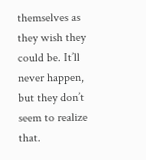themselves as they wish they could be. It’ll never happen, but they don’t seem to realize that.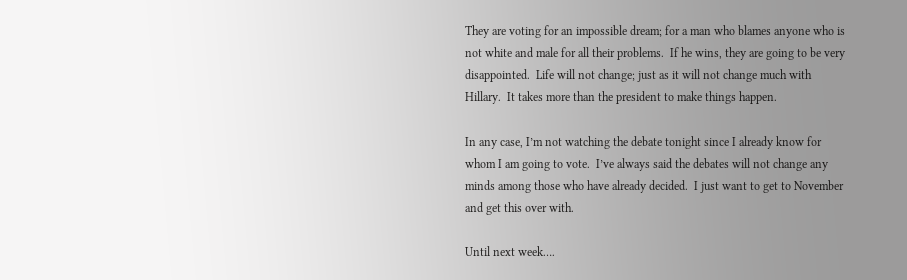They are voting for an impossible dream; for a man who blames anyone who is not white and male for all their problems.  If he wins, they are going to be very disappointed.  Life will not change; just as it will not change much with Hillary.  It takes more than the president to make things happen.

In any case, I’m not watching the debate tonight since I already know for whom I am going to vote.  I’ve always said the debates will not change any minds among those who have already decided.  I just want to get to November and get this over with.

Until next week….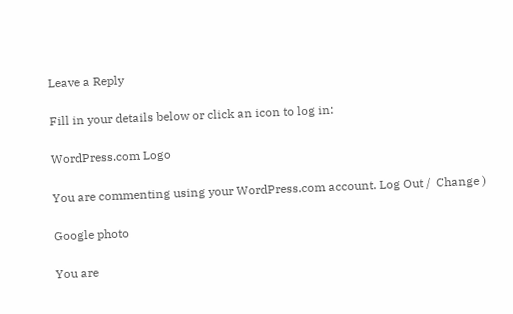Leave a Reply

Fill in your details below or click an icon to log in:

WordPress.com Logo

You are commenting using your WordPress.com account. Log Out /  Change )

Google photo

You are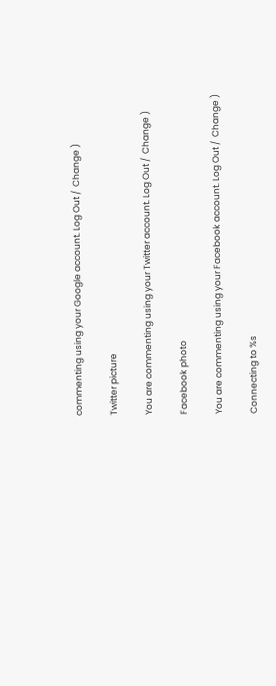commenting using your Google account. Log Out /  Change )

Twitter picture

You are commenting using your Twitter account. Log Out /  Change )

Facebook photo

You are commenting using your Facebook account. Log Out /  Change )

Connecting to %s